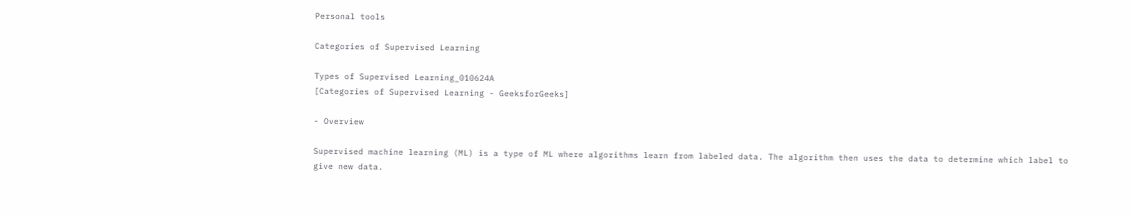Personal tools

Categories of Supervised Learning

Types of Supervised Learning_010624A
[Categories of Supervised Learning - GeeksforGeeks]

- Overview

Supervised machine learning (ML) is a type of ML where algorithms learn from labeled data. The algorithm then uses the data to determine which label to give new data.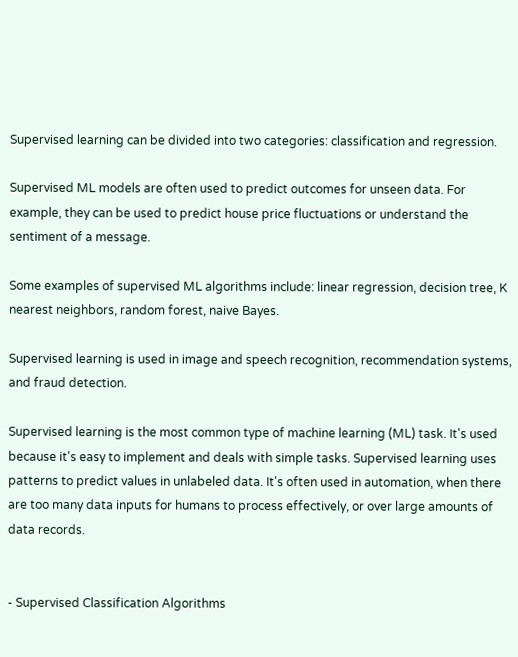Supervised learning can be divided into two categories: classification and regression.

Supervised ML models are often used to predict outcomes for unseen data. For example, they can be used to predict house price fluctuations or understand the sentiment of a message.

Some examples of supervised ML algorithms include: linear regression, decision tree, K nearest neighbors, random forest, naive Bayes.

Supervised learning is used in image and speech recognition, recommendation systems, and fraud detection.

Supervised learning is the most common type of machine learning (ML) task. It's used because it's easy to implement and deals with simple tasks. Supervised learning uses patterns to predict values in unlabeled data. It's often used in automation, when there are too many data inputs for humans to process effectively, or over large amounts of data records.


- Supervised Classification Algorithms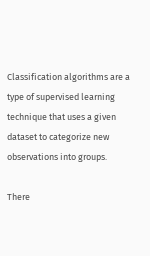Classification algorithms are a type of supervised learning technique that uses a given dataset to categorize new observations into groups.

There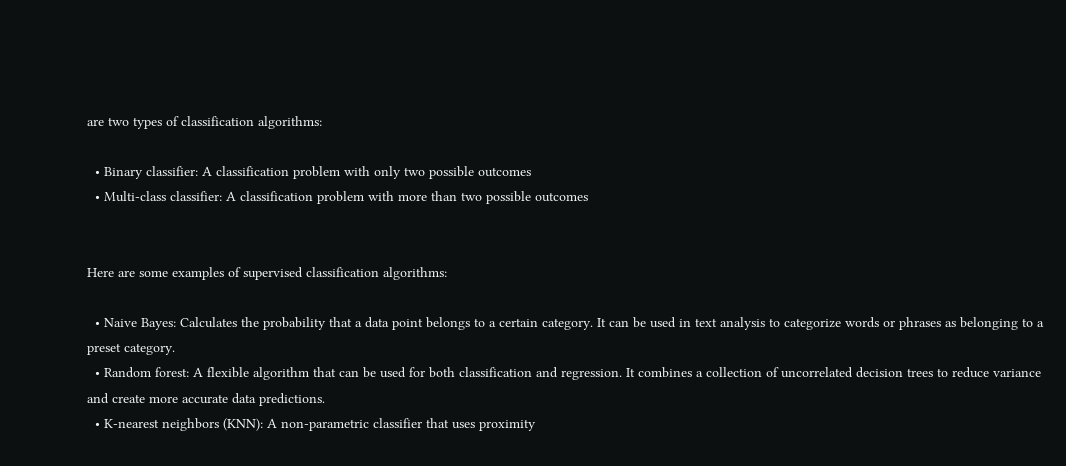are two types of classification algorithms:

  • Binary classifier: A classification problem with only two possible outcomes
  • Multi-class classifier: A classification problem with more than two possible outcomes


Here are some examples of supervised classification algorithms:

  • Naive Bayes: Calculates the probability that a data point belongs to a certain category. It can be used in text analysis to categorize words or phrases as belonging to a preset category.
  • Random forest: A flexible algorithm that can be used for both classification and regression. It combines a collection of uncorrelated decision trees to reduce variance and create more accurate data predictions.
  • K-nearest neighbors (KNN): A non-parametric classifier that uses proximity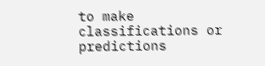to make classifications or predictions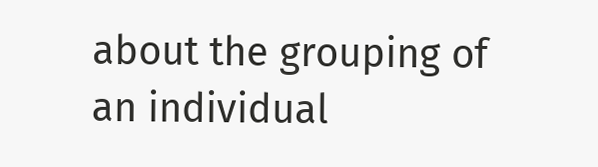about the grouping of an individual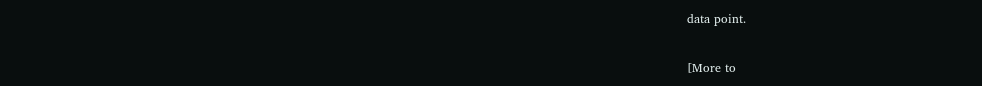data point.

[More to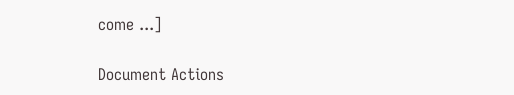come ...]

Document Actions